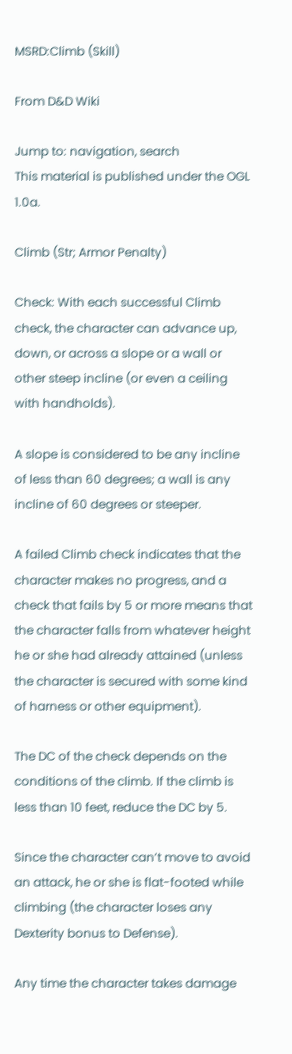MSRD:Climb (Skill)

From D&D Wiki

Jump to: navigation, search
This material is published under the OGL 1.0a.

Climb (Str; Armor Penalty)

Check: With each successful Climb check, the character can advance up, down, or across a slope or a wall or other steep incline (or even a ceiling with handholds).

A slope is considered to be any incline of less than 60 degrees; a wall is any incline of 60 degrees or steeper.

A failed Climb check indicates that the character makes no progress, and a check that fails by 5 or more means that the character falls from whatever height he or she had already attained (unless the character is secured with some kind of harness or other equipment).

The DC of the check depends on the conditions of the climb. If the climb is less than 10 feet, reduce the DC by 5.

Since the character can’t move to avoid an attack, he or she is flat-footed while climbing (the character loses any Dexterity bonus to Defense).

Any time the character takes damage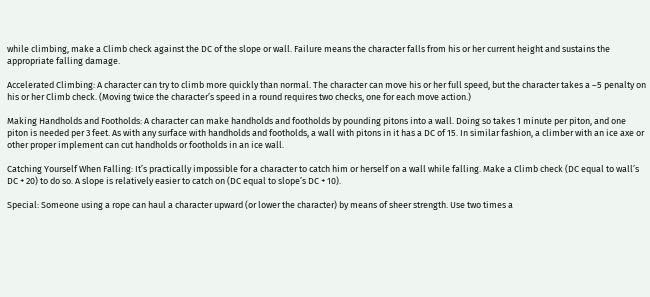while climbing, make a Climb check against the DC of the slope or wall. Failure means the character falls from his or her current height and sustains the appropriate falling damage.

Accelerated Climbing: A character can try to climb more quickly than normal. The character can move his or her full speed, but the character takes a –5 penalty on his or her Climb check. (Moving twice the character’s speed in a round requires two checks, one for each move action.)

Making Handholds and Footholds: A character can make handholds and footholds by pounding pitons into a wall. Doing so takes 1 minute per piton, and one piton is needed per 3 feet. As with any surface with handholds and footholds, a wall with pitons in it has a DC of 15. In similar fashion, a climber with an ice axe or other proper implement can cut handholds or footholds in an ice wall.

Catching Yourself When Falling: It’s practically impossible for a character to catch him or herself on a wall while falling. Make a Climb check (DC equal to wall’s DC + 20) to do so. A slope is relatively easier to catch on (DC equal to slope’s DC + 10).

Special: Someone using a rope can haul a character upward (or lower the character) by means of sheer strength. Use two times a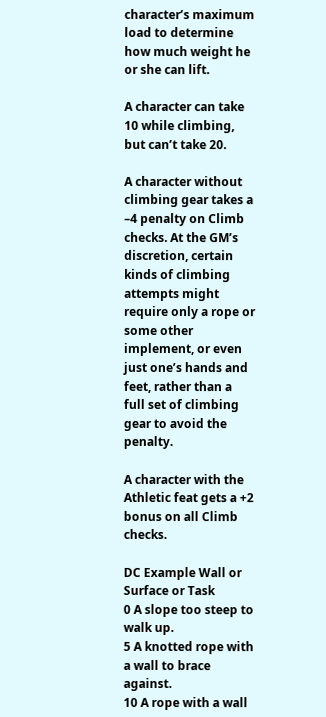character’s maximum load to determine how much weight he or she can lift.

A character can take 10 while climbing, but can’t take 20.

A character without climbing gear takes a –4 penalty on Climb checks. At the GM’s discretion, certain kinds of climbing attempts might require only a rope or some other implement, or even just one’s hands and feet, rather than a full set of climbing gear to avoid the penalty.

A character with the Athletic feat gets a +2 bonus on all Climb checks.

DC Example Wall or Surface or Task
0 A slope too steep to walk up.
5 A knotted rope with a wall to brace against.
10 A rope with a wall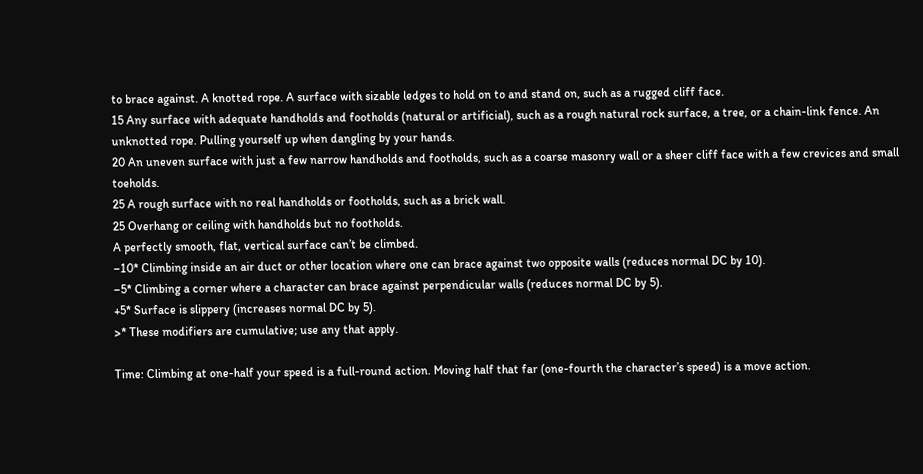to brace against. A knotted rope. A surface with sizable ledges to hold on to and stand on, such as a rugged cliff face.
15 Any surface with adequate handholds and footholds (natural or artificial), such as a rough natural rock surface, a tree, or a chain-link fence. An unknotted rope. Pulling yourself up when dangling by your hands.
20 An uneven surface with just a few narrow handholds and footholds, such as a coarse masonry wall or a sheer cliff face with a few crevices and small toeholds.
25 A rough surface with no real handholds or footholds, such as a brick wall.
25 Overhang or ceiling with handholds but no footholds.
A perfectly smooth, flat, vertical surface can’t be climbed.
–10* Climbing inside an air duct or other location where one can brace against two opposite walls (reduces normal DC by 10).
–5* Climbing a corner where a character can brace against perpendicular walls (reduces normal DC by 5).
+5* Surface is slippery (increases normal DC by 5).
>* These modifiers are cumulative; use any that apply.

Time: Climbing at one-half your speed is a full-round action. Moving half that far (one-fourth the character’s speed) is a move action.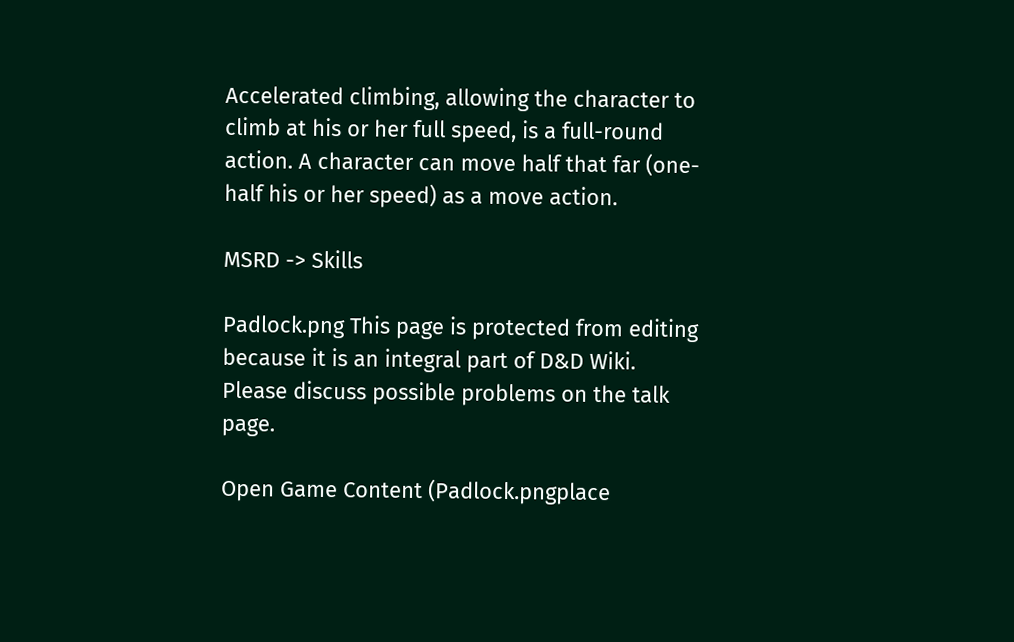Accelerated climbing, allowing the character to climb at his or her full speed, is a full-round action. A character can move half that far (one-half his or her speed) as a move action.

MSRD -> Skills

Padlock.png This page is protected from editing because it is an integral part of D&D Wiki. Please discuss possible problems on the talk page.

Open Game Content (Padlock.pngplace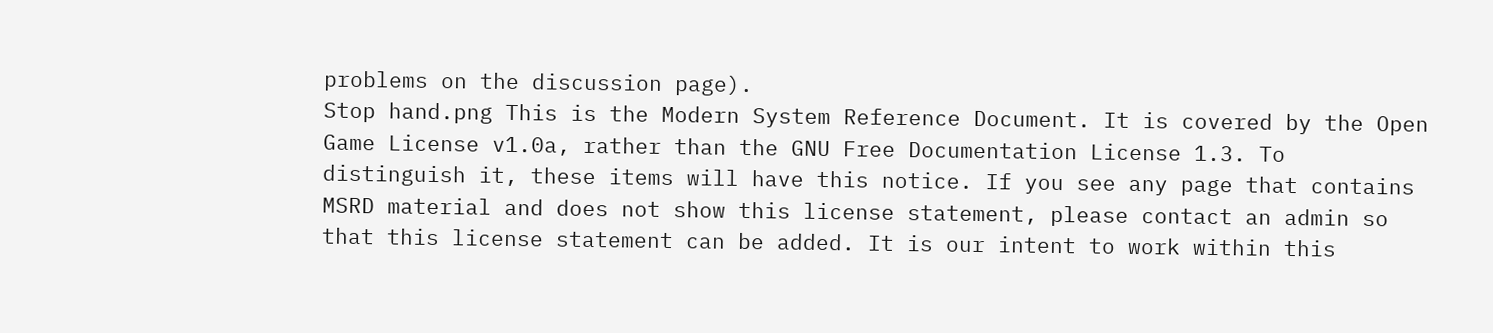problems on the discussion page).
Stop hand.png This is the Modern System Reference Document. It is covered by the Open Game License v1.0a, rather than the GNU Free Documentation License 1.3. To distinguish it, these items will have this notice. If you see any page that contains MSRD material and does not show this license statement, please contact an admin so that this license statement can be added. It is our intent to work within this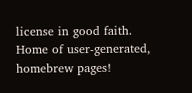license in good faith.
Home of user-generated,
homebrew pages!